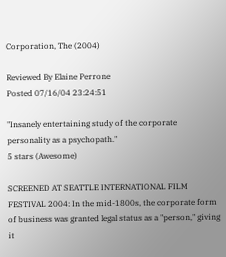Corporation, The (2004)

Reviewed By Elaine Perrone
Posted 07/16/04 23:24:51

"Insanely entertaining study of the corporate personality as a psychopath."
5 stars (Awesome)

SCREENED AT SEATTLE INTERNATIONAL FILM FESTIVAL 2004: In the mid-1800s, the corporate form of business was granted legal status as a "person," giving it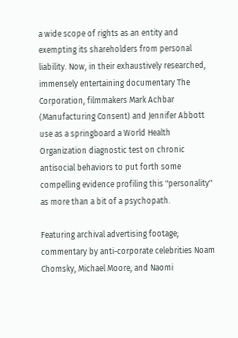a wide scope of rights as an entity and exempting its shareholders from personal liability. Now, in their exhaustively researched, immensely entertaining documentary The Corporation, filmmakers Mark Achbar (Manufacturing Consent) and Jennifer Abbott use as a springboard a World Health Organization diagnostic test on chronic antisocial behaviors to put forth some compelling evidence profiling this "personality" as more than a bit of a psychopath.

Featuring archival advertising footage; commentary by anti-corporate celebrities Noam Chomsky, Michael Moore, and Naomi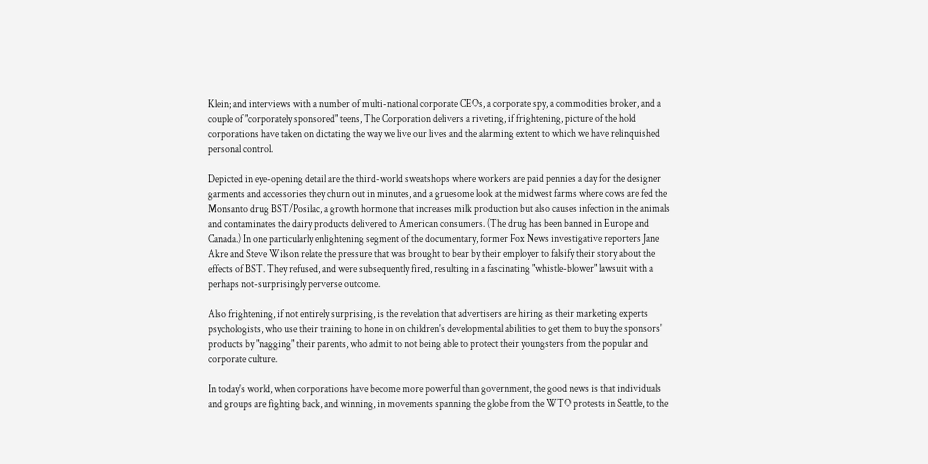Klein; and interviews with a number of multi-national corporate CEOs, a corporate spy, a commodities broker, and a couple of "corporately sponsored" teens, The Corporation delivers a riveting, if frightening, picture of the hold corporations have taken on dictating the way we live our lives and the alarming extent to which we have relinquished personal control.

Depicted in eye-opening detail are the third-world sweatshops where workers are paid pennies a day for the designer garments and accessories they churn out in minutes, and a gruesome look at the midwest farms where cows are fed the Monsanto drug BST/Posilac, a growth hormone that increases milk production but also causes infection in the animals and contaminates the dairy products delivered to American consumers. (The drug has been banned in Europe and Canada.) In one particularly enlightening segment of the documentary, former Fox News investigative reporters Jane Akre and Steve Wilson relate the pressure that was brought to bear by their employer to falsify their story about the effects of BST. They refused, and were subsequently fired, resulting in a fascinating "whistle-blower" lawsuit with a perhaps not-surprisingly perverse outcome.

Also frightening, if not entirely surprising, is the revelation that advertisers are hiring as their marketing experts psychologists, who use their training to hone in on children's developmental abilities to get them to buy the sponsors' products by "nagging" their parents, who admit to not being able to protect their youngsters from the popular and corporate culture.

In today's world, when corporations have become more powerful than government, the good news is that individuals and groups are fighting back, and winning, in movements spanning the globe from the WTO protests in Seattle, to the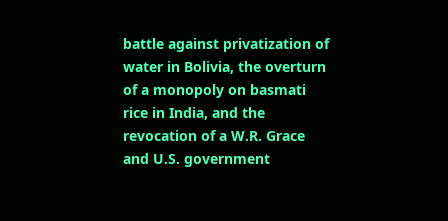battle against privatization of water in Bolivia, the overturn of a monopoly on basmati rice in India, and the revocation of a W.R. Grace and U.S. government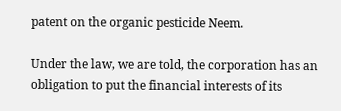patent on the organic pesticide Neem.

Under the law, we are told, the corporation has an obligation to put the financial interests of its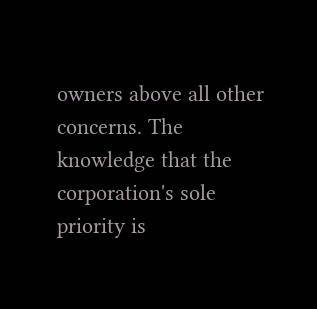owners above all other concerns. The knowledge that the corporation's sole priority is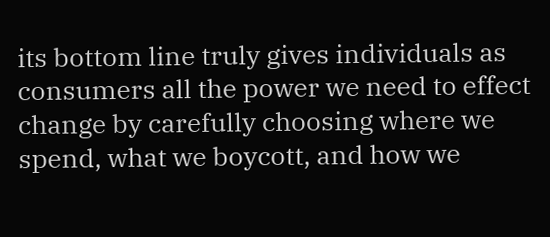its bottom line truly gives individuals as consumers all the power we need to effect change by carefully choosing where we spend, what we boycott, and how we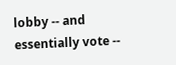lobby -- and essentially vote --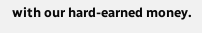with our hard-earned money.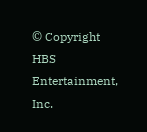© Copyright HBS Entertainment, Inc.